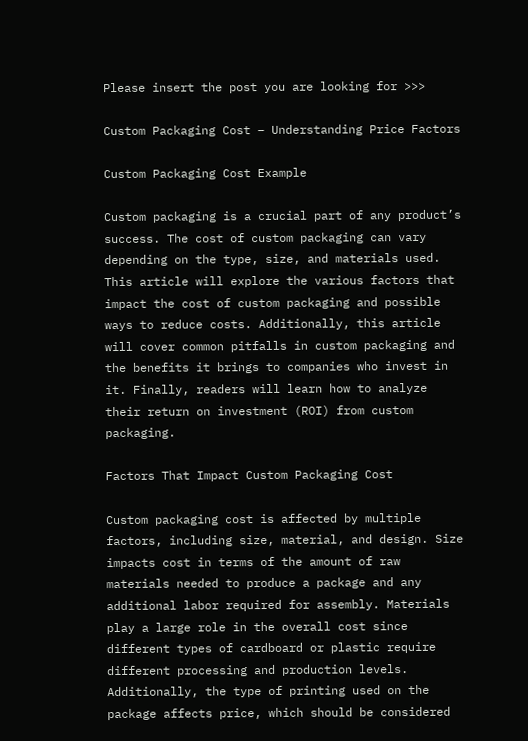Please insert the post you are looking for >>>

Custom Packaging Cost – Understanding Price Factors

Custom Packaging Cost Example

Custom packaging is a crucial part of any product’s success. The cost of custom packaging can vary depending on the type, size, and materials used. This article will explore the various factors that impact the cost of custom packaging and possible ways to reduce costs. Additionally, this article will cover common pitfalls in custom packaging and the benefits it brings to companies who invest in it. Finally, readers will learn how to analyze their return on investment (ROI) from custom packaging.

Factors That Impact Custom Packaging Cost

Custom packaging cost is affected by multiple factors, including size, material, and design. Size impacts cost in terms of the amount of raw materials needed to produce a package and any additional labor required for assembly. Materials play a large role in the overall cost since different types of cardboard or plastic require different processing and production levels. Additionally, the type of printing used on the package affects price, which should be considered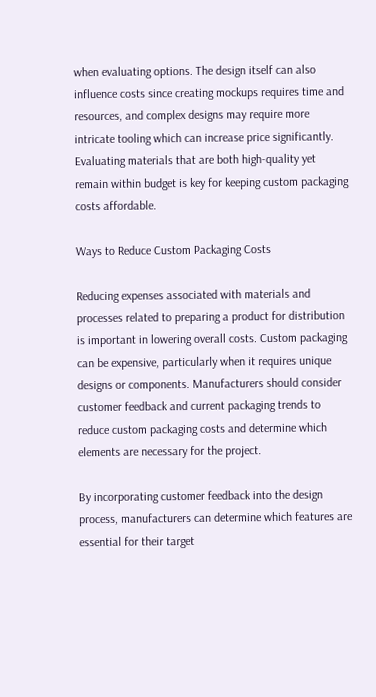when evaluating options. The design itself can also influence costs since creating mockups requires time and resources, and complex designs may require more intricate tooling which can increase price significantly. Evaluating materials that are both high-quality yet remain within budget is key for keeping custom packaging costs affordable.

Ways to Reduce Custom Packaging Costs

Reducing expenses associated with materials and processes related to preparing a product for distribution is important in lowering overall costs. Custom packaging can be expensive, particularly when it requires unique designs or components. Manufacturers should consider customer feedback and current packaging trends to reduce custom packaging costs and determine which elements are necessary for the project.

By incorporating customer feedback into the design process, manufacturers can determine which features are essential for their target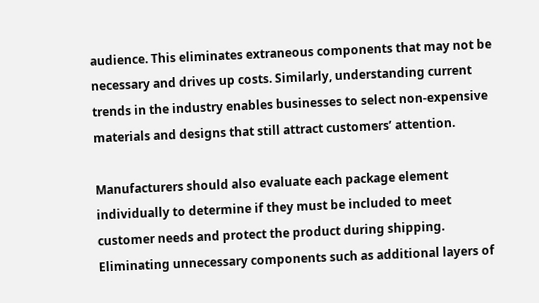audience. This eliminates extraneous components that may not be necessary and drives up costs. Similarly, understanding current trends in the industry enables businesses to select non-expensive materials and designs that still attract customers’ attention.

Manufacturers should also evaluate each package element individually to determine if they must be included to meet customer needs and protect the product during shipping. Eliminating unnecessary components such as additional layers of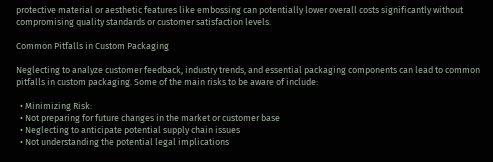protective material or aesthetic features like embossing can potentially lower overall costs significantly without compromising quality standards or customer satisfaction levels.

Common Pitfalls in Custom Packaging

Neglecting to analyze customer feedback, industry trends, and essential packaging components can lead to common pitfalls in custom packaging. Some of the main risks to be aware of include:

  • Minimizing Risk:
  • Not preparing for future changes in the market or customer base
  • Neglecting to anticipate potential supply chain issues
  • Not understanding the potential legal implications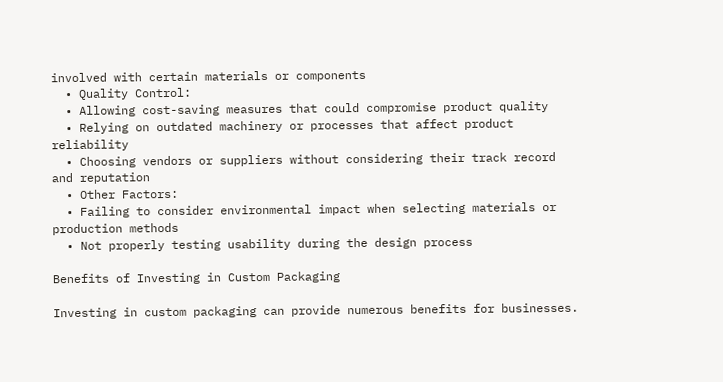involved with certain materials or components
  • Quality Control:
  • Allowing cost-saving measures that could compromise product quality
  • Relying on outdated machinery or processes that affect product reliability
  • Choosing vendors or suppliers without considering their track record and reputation
  • Other Factors:
  • Failing to consider environmental impact when selecting materials or production methods
  • Not properly testing usability during the design process

Benefits of Investing in Custom Packaging

Investing in custom packaging can provide numerous benefits for businesses.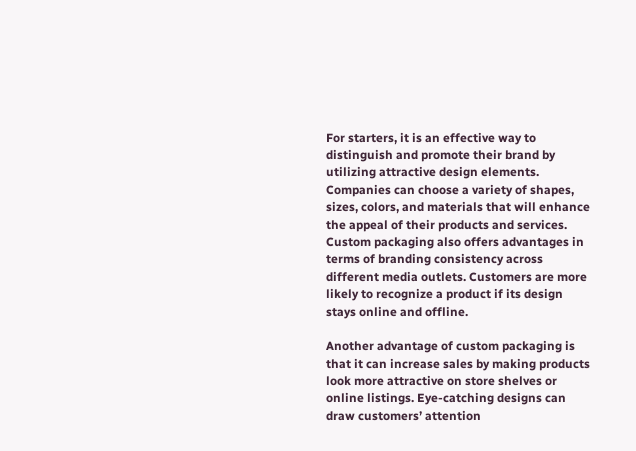For starters, it is an effective way to distinguish and promote their brand by utilizing attractive design elements. Companies can choose a variety of shapes, sizes, colors, and materials that will enhance the appeal of their products and services. Custom packaging also offers advantages in terms of branding consistency across different media outlets. Customers are more likely to recognize a product if its design stays online and offline.

Another advantage of custom packaging is that it can increase sales by making products look more attractive on store shelves or online listings. Eye-catching designs can draw customers’ attention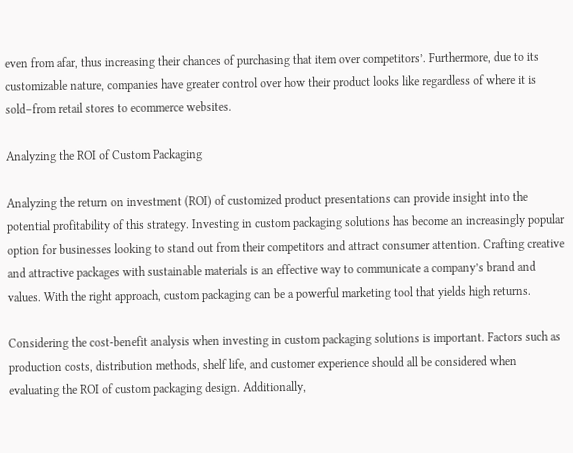even from afar, thus increasing their chances of purchasing that item over competitors’. Furthermore, due to its customizable nature, companies have greater control over how their product looks like regardless of where it is sold–from retail stores to ecommerce websites.

Analyzing the ROI of Custom Packaging

Analyzing the return on investment (ROI) of customized product presentations can provide insight into the potential profitability of this strategy. Investing in custom packaging solutions has become an increasingly popular option for businesses looking to stand out from their competitors and attract consumer attention. Crafting creative and attractive packages with sustainable materials is an effective way to communicate a company’s brand and values. With the right approach, custom packaging can be a powerful marketing tool that yields high returns.

Considering the cost-benefit analysis when investing in custom packaging solutions is important. Factors such as production costs, distribution methods, shelf life, and customer experience should all be considered when evaluating the ROI of custom packaging design. Additionally,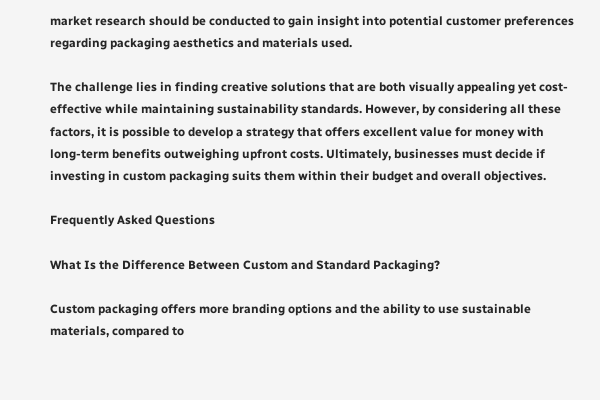market research should be conducted to gain insight into potential customer preferences regarding packaging aesthetics and materials used.

The challenge lies in finding creative solutions that are both visually appealing yet cost-effective while maintaining sustainability standards. However, by considering all these factors, it is possible to develop a strategy that offers excellent value for money with long-term benefits outweighing upfront costs. Ultimately, businesses must decide if investing in custom packaging suits them within their budget and overall objectives.

Frequently Asked Questions

What Is the Difference Between Custom and Standard Packaging?

Custom packaging offers more branding options and the ability to use sustainable materials, compared to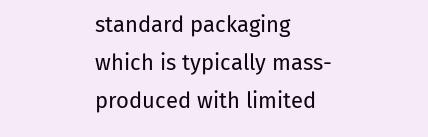standard packaging which is typically mass-produced with limited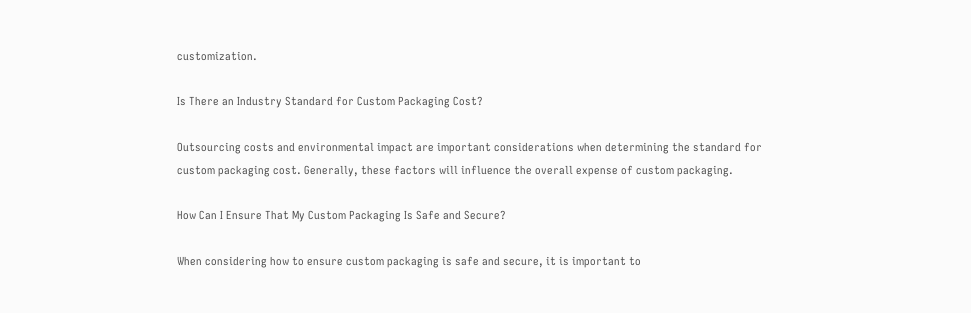customization.

Is There an Industry Standard for Custom Packaging Cost?

Outsourcing costs and environmental impact are important considerations when determining the standard for custom packaging cost. Generally, these factors will influence the overall expense of custom packaging.

How Can I Ensure That My Custom Packaging Is Safe and Secure?

When considering how to ensure custom packaging is safe and secure, it is important to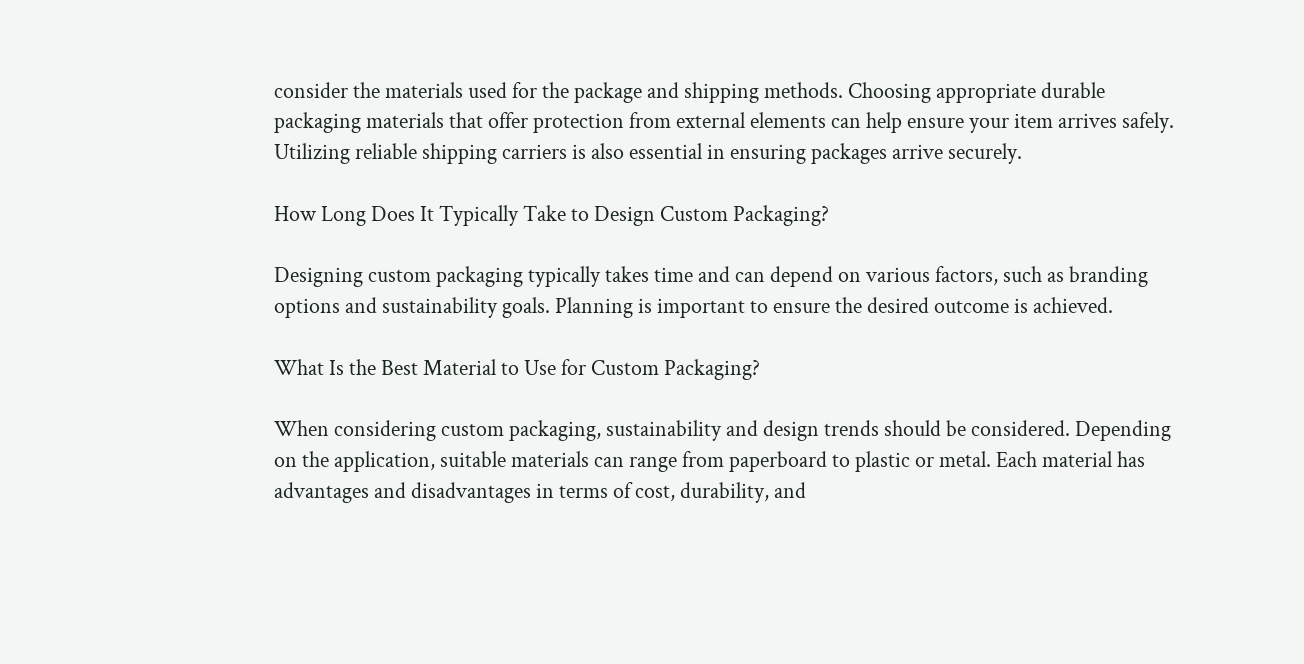consider the materials used for the package and shipping methods. Choosing appropriate durable packaging materials that offer protection from external elements can help ensure your item arrives safely. Utilizing reliable shipping carriers is also essential in ensuring packages arrive securely.

How Long Does It Typically Take to Design Custom Packaging?

Designing custom packaging typically takes time and can depend on various factors, such as branding options and sustainability goals. Planning is important to ensure the desired outcome is achieved.

What Is the Best Material to Use for Custom Packaging?

When considering custom packaging, sustainability and design trends should be considered. Depending on the application, suitable materials can range from paperboard to plastic or metal. Each material has advantages and disadvantages in terms of cost, durability, and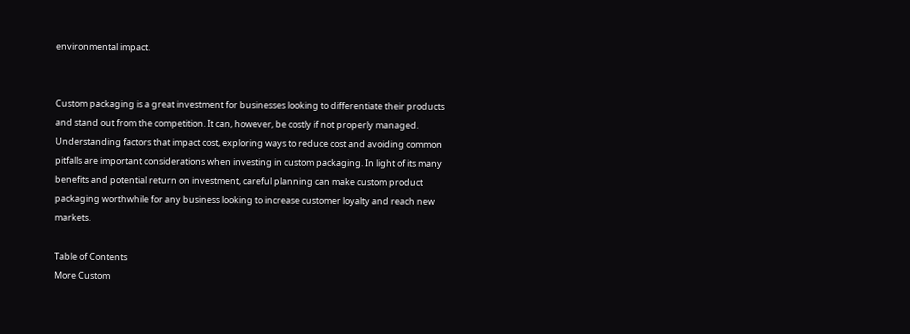environmental impact.


Custom packaging is a great investment for businesses looking to differentiate their products and stand out from the competition. It can, however, be costly if not properly managed. Understanding factors that impact cost, exploring ways to reduce cost and avoiding common pitfalls are important considerations when investing in custom packaging. In light of its many benefits and potential return on investment, careful planning can make custom product packaging worthwhile for any business looking to increase customer loyalty and reach new markets.

Table of Contents
More Custom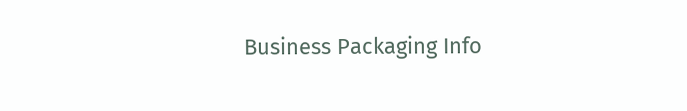Business Packaging Info